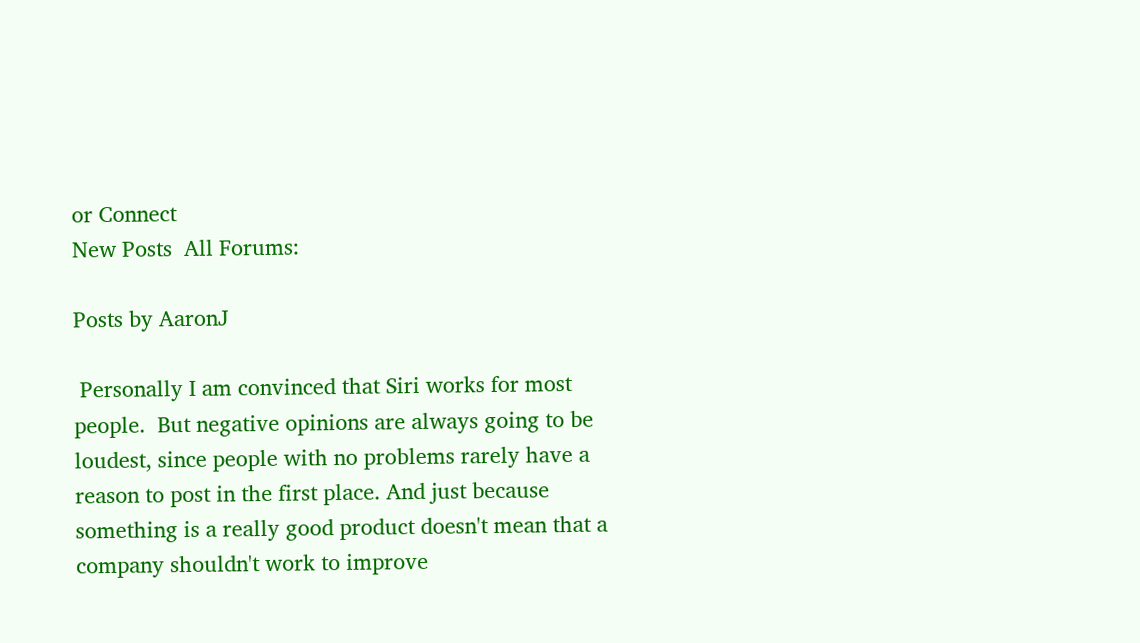or Connect
New Posts  All Forums:

Posts by AaronJ

 Personally I am convinced that Siri works for most people.  But negative opinions are always going to be loudest, since people with no problems rarely have a reason to post in the first place. And just because something is a really good product doesn't mean that a company shouldn't work to improve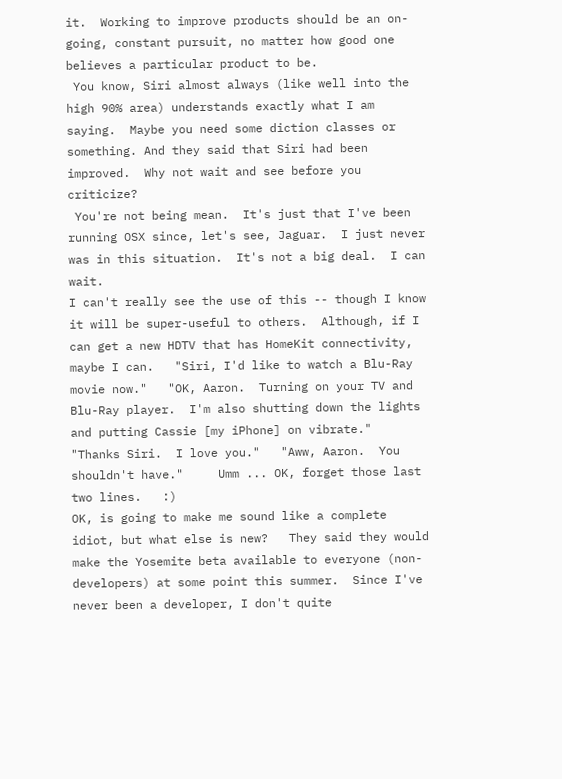it.  Working to improve products should be an on-going, constant pursuit, no matter how good one believes a particular product to be.
 You know, Siri almost always (like well into the high 90% area) understands exactly what I am saying.  Maybe you need some diction classes or something. And they said that Siri had been improved.  Why not wait and see before you criticize?
 You're not being mean.  It's just that I've been running OSX since, let's see, Jaguar.  I just never was in this situation.  It's not a big deal.  I can wait.
I can't really see the use of this -- though I know it will be super-useful to others.  Although, if I can get a new HDTV that has HomeKit connectivity, maybe I can.   "Siri, I'd like to watch a Blu-Ray movie now."   "OK, Aaron.  Turning on your TV and Blu-Ray player.  I'm also shutting down the lights and putting Cassie [my iPhone] on vibrate."   "Thanks Siri.  I love you."   "Aww, Aaron.  You shouldn't have."     Umm ... OK, forget those last two lines.   :)
OK, is going to make me sound like a complete idiot, but what else is new?   They said they would make the Yosemite beta available to everyone (non-developers) at some point this summer.  Since I've never been a developer, I don't quite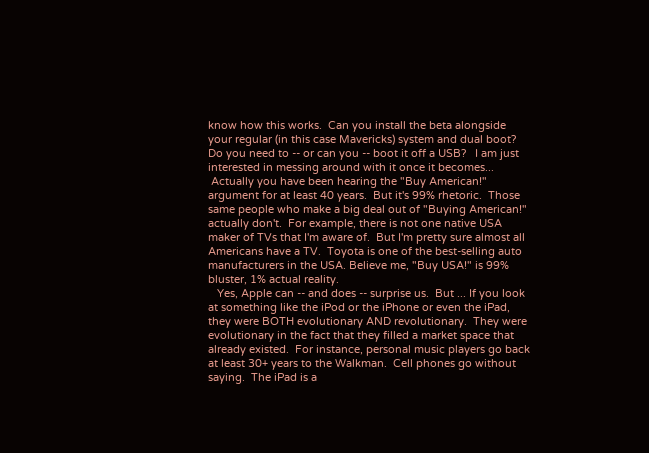know how this works.  Can you install the beta alongside your regular (in this case Mavericks) system and dual boot?  Do you need to -- or can you -- boot it off a USB?   I am just interested in messing around with it once it becomes...
 Actually you have been hearing the "Buy American!" argument for at least 40 years.  But it's 99% rhetoric.  Those same people who make a big deal out of "Buying American!" actually don't.  For example, there is not one native USA maker of TVs that I'm aware of.  But I'm pretty sure almost all Americans have a TV.  Toyota is one of the best-selling auto manufacturers in the USA. Believe me, "Buy USA!" is 99% bluster, 1% actual reality.
   Yes, Apple can -- and does -- surprise us.  But ... If you look at something like the iPod or the iPhone or even the iPad, they were BOTH evolutionary AND revolutionary.  They were evolutionary in the fact that they filled a market space that already existed.  For instance, personal music players go back at least 30+ years to the Walkman.  Cell phones go without saying.  The iPad is a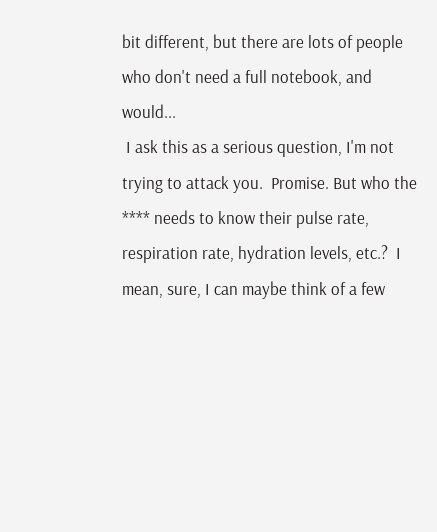bit different, but there are lots of people who don't need a full notebook, and would...
 I ask this as a serious question, I'm not trying to attack you.  Promise. But who the **** needs to know their pulse rate, respiration rate, hydration levels, etc.?  I mean, sure, I can maybe think of a few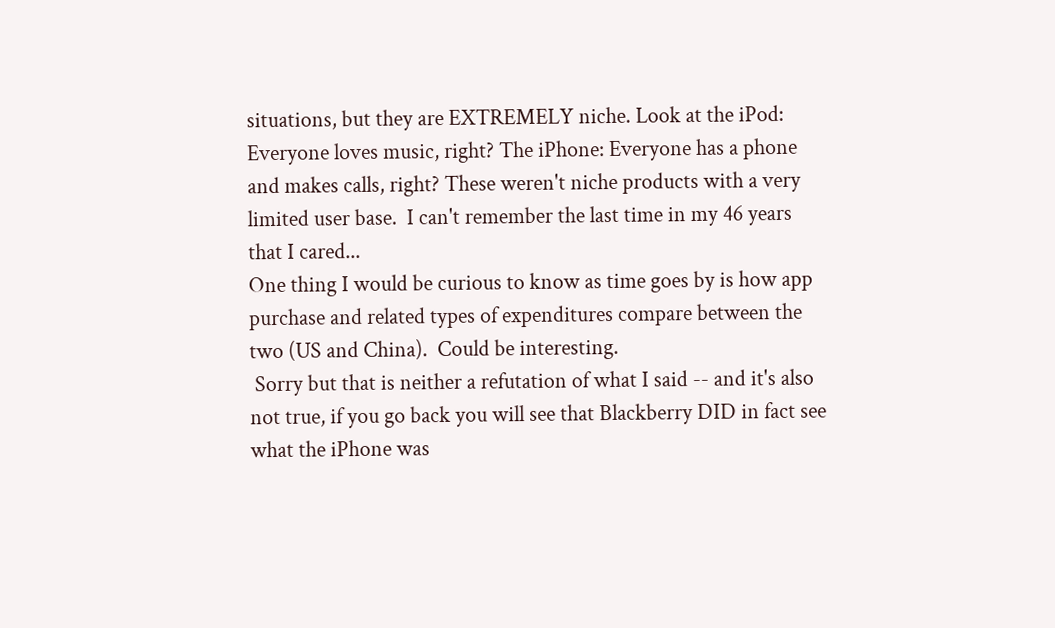situations, but they are EXTREMELY niche. Look at the iPod: Everyone loves music, right? The iPhone: Everyone has a phone and makes calls, right? These weren't niche products with a very limited user base.  I can't remember the last time in my 46 years that I cared...
One thing I would be curious to know as time goes by is how app purchase and related types of expenditures compare between the two (US and China).  Could be interesting.
 Sorry but that is neither a refutation of what I said -- and it's also not true, if you go back you will see that Blackberry DID in fact see what the iPhone was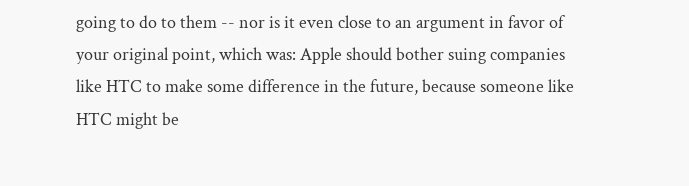going to do to them -- nor is it even close to an argument in favor of your original point, which was: Apple should bother suing companies like HTC to make some difference in the future, because someone like HTC might be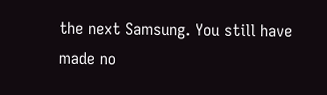the next Samsung. You still have made no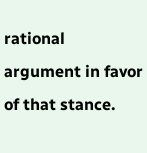rational argument in favor of that stance.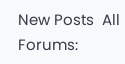New Posts  All Forums: